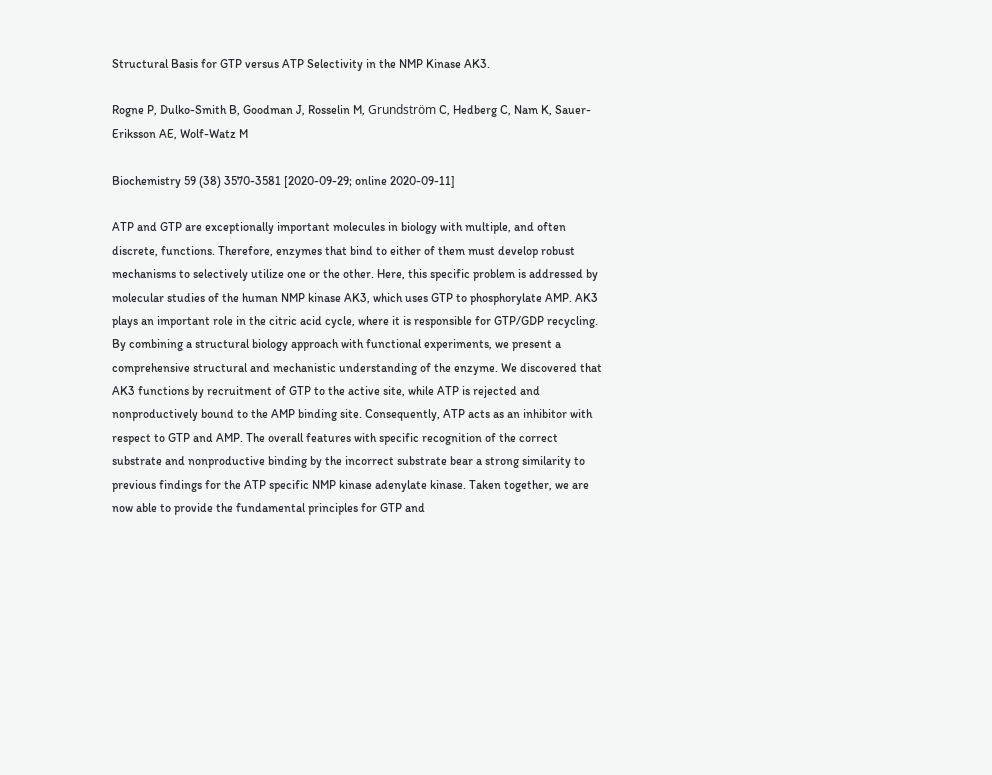Structural Basis for GTP versus ATP Selectivity in the NMP Kinase AK3.

Rogne P, Dulko-Smith B, Goodman J, Rosselin M, Grundström C, Hedberg C, Nam K, Sauer-Eriksson AE, Wolf-Watz M

Biochemistry 59 (38) 3570-3581 [2020-09-29; online 2020-09-11]

ATP and GTP are exceptionally important molecules in biology with multiple, and often discrete, functions. Therefore, enzymes that bind to either of them must develop robust mechanisms to selectively utilize one or the other. Here, this specific problem is addressed by molecular studies of the human NMP kinase AK3, which uses GTP to phosphorylate AMP. AK3 plays an important role in the citric acid cycle, where it is responsible for GTP/GDP recycling. By combining a structural biology approach with functional experiments, we present a comprehensive structural and mechanistic understanding of the enzyme. We discovered that AK3 functions by recruitment of GTP to the active site, while ATP is rejected and nonproductively bound to the AMP binding site. Consequently, ATP acts as an inhibitor with respect to GTP and AMP. The overall features with specific recognition of the correct substrate and nonproductive binding by the incorrect substrate bear a strong similarity to previous findings for the ATP specific NMP kinase adenylate kinase. Taken together, we are now able to provide the fundamental principles for GTP and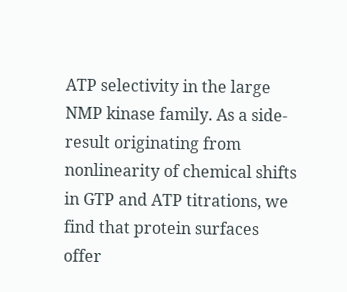ATP selectivity in the large NMP kinase family. As a side-result originating from nonlinearity of chemical shifts in GTP and ATP titrations, we find that protein surfaces offer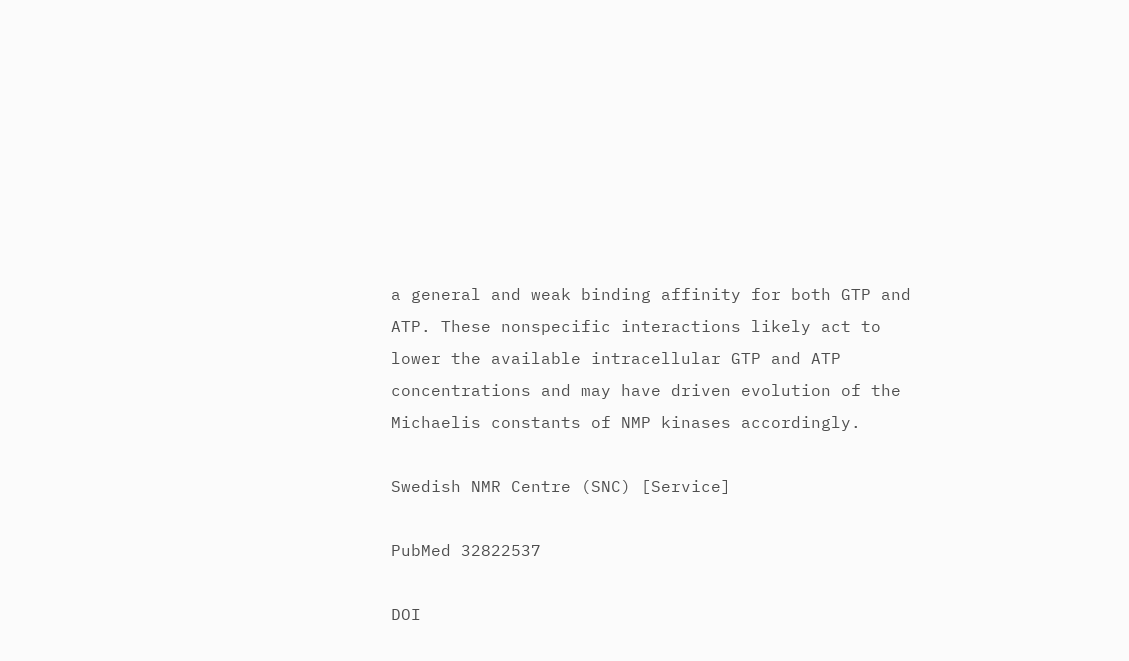a general and weak binding affinity for both GTP and ATP. These nonspecific interactions likely act to lower the available intracellular GTP and ATP concentrations and may have driven evolution of the Michaelis constants of NMP kinases accordingly.

Swedish NMR Centre (SNC) [Service]

PubMed 32822537

DOI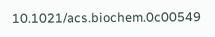10.1021/acs.biochem.0c00549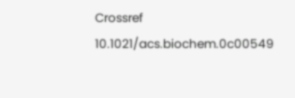Crossref 10.1021/acs.biochem.0c00549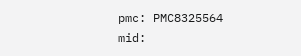pmc: PMC8325564
mid: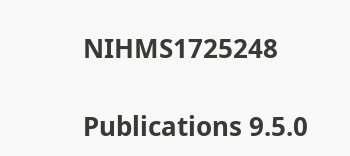NIHMS1725248

Publications 9.5.0